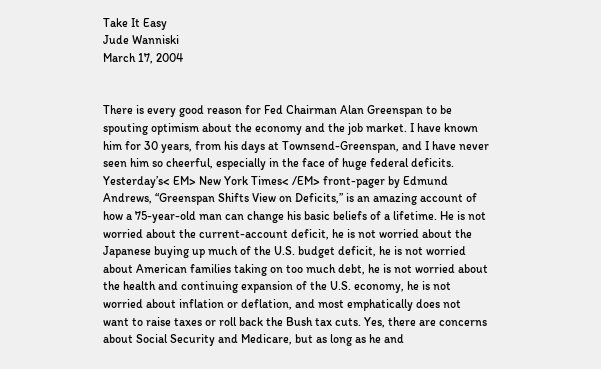Take It Easy
Jude Wanniski
March 17, 2004


There is every good reason for Fed Chairman Alan Greenspan to be spouting optimism about the economy and the job market. I have known him for 30 years, from his days at Townsend-Greenspan, and I have never seen him so cheerful, especially in the face of huge federal deficits. Yesterday’s< EM> New York Times< /EM> front-pager by Edmund Andrews, “Greenspan Shifts View on Deficits,” is an amazing account of how a 75-year-old man can change his basic beliefs of a lifetime. He is not worried about the current-account deficit, he is not worried about the Japanese buying up much of the U.S. budget deficit, he is not worried about American families taking on too much debt, he is not worried about the health and continuing expansion of the U.S. economy, he is not worried about inflation or deflation, and most emphatically does not want to raise taxes or roll back the Bush tax cuts. Yes, there are concerns about Social Security and Medicare, but as long as he and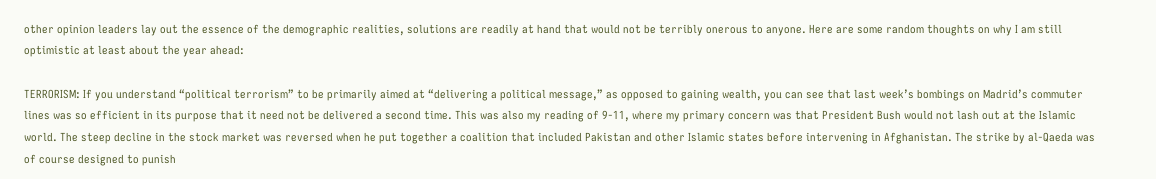other opinion leaders lay out the essence of the demographic realities, solutions are readily at hand that would not be terribly onerous to anyone. Here are some random thoughts on why I am still optimistic at least about the year ahead:

TERRORISM: If you understand “political terrorism” to be primarily aimed at “delivering a political message,” as opposed to gaining wealth, you can see that last week’s bombings on Madrid’s commuter lines was so efficient in its purpose that it need not be delivered a second time. This was also my reading of 9-11, where my primary concern was that President Bush would not lash out at the Islamic world. The steep decline in the stock market was reversed when he put together a coalition that included Pakistan and other Islamic states before intervening in Afghanistan. The strike by al-Qaeda was of course designed to punish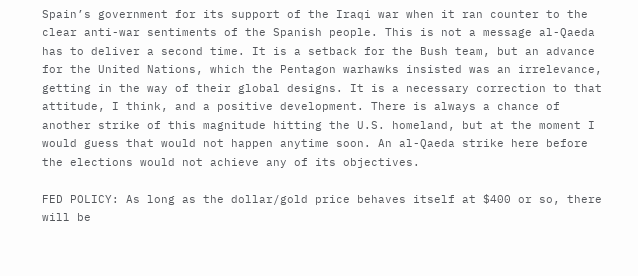Spain’s government for its support of the Iraqi war when it ran counter to the clear anti-war sentiments of the Spanish people. This is not a message al-Qaeda has to deliver a second time. It is a setback for the Bush team, but an advance for the United Nations, which the Pentagon warhawks insisted was an irrelevance, getting in the way of their global designs. It is a necessary correction to that attitude, I think, and a positive development. There is always a chance of another strike of this magnitude hitting the U.S. homeland, but at the moment I would guess that would not happen anytime soon. An al-Qaeda strike here before the elections would not achieve any of its objectives.

FED POLICY: As long as the dollar/gold price behaves itself at $400 or so, there will be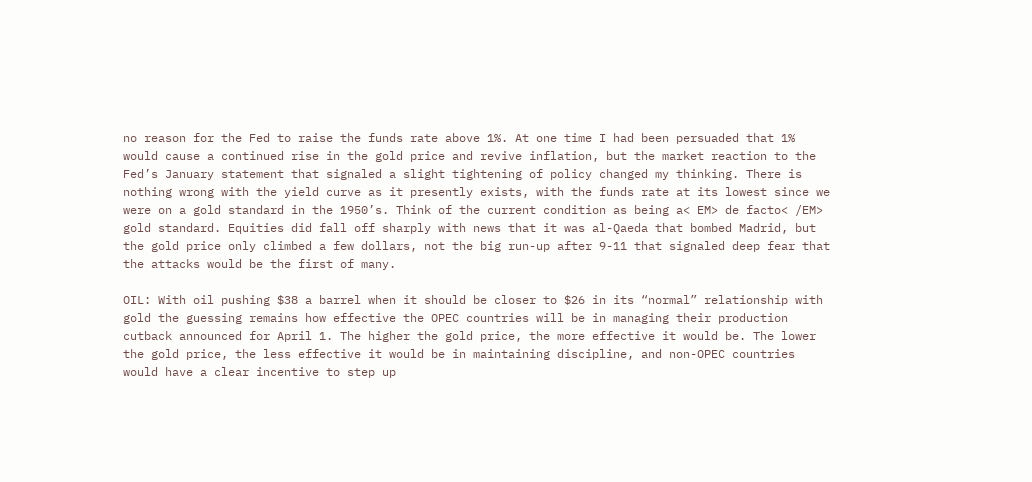no reason for the Fed to raise the funds rate above 1%. At one time I had been persuaded that 1% would cause a continued rise in the gold price and revive inflation, but the market reaction to the Fed’s January statement that signaled a slight tightening of policy changed my thinking. There is nothing wrong with the yield curve as it presently exists, with the funds rate at its lowest since we were on a gold standard in the 1950’s. Think of the current condition as being a< EM> de facto< /EM> gold standard. Equities did fall off sharply with news that it was al-Qaeda that bombed Madrid, but the gold price only climbed a few dollars, not the big run-up after 9-11 that signaled deep fear that the attacks would be the first of many.

OIL: With oil pushing $38 a barrel when it should be closer to $26 in its “normal” relationship with gold the guessing remains how effective the OPEC countries will be in managing their production cutback announced for April 1. The higher the gold price, the more effective it would be. The lower the gold price, the less effective it would be in maintaining discipline, and non-OPEC countries would have a clear incentive to step up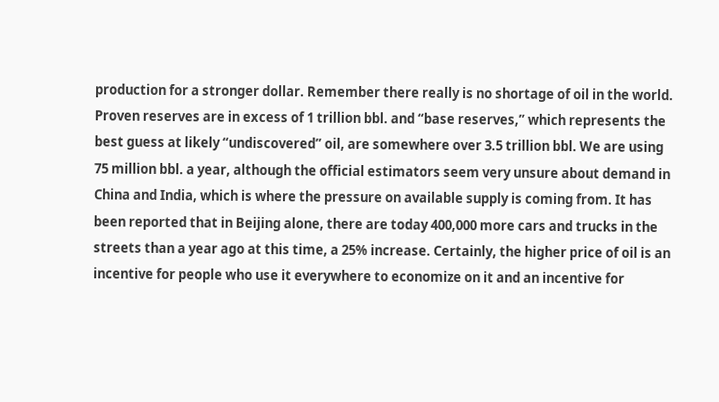production for a stronger dollar. Remember there really is no shortage of oil in the world. Proven reserves are in excess of 1 trillion bbl. and “base reserves,” which represents the best guess at likely “undiscovered” oil, are somewhere over 3.5 trillion bbl. We are using 75 million bbl. a year, although the official estimators seem very unsure about demand in China and India, which is where the pressure on available supply is coming from. It has been reported that in Beijing alone, there are today 400,000 more cars and trucks in the streets than a year ago at this time, a 25% increase. Certainly, the higher price of oil is an incentive for people who use it everywhere to economize on it and an incentive for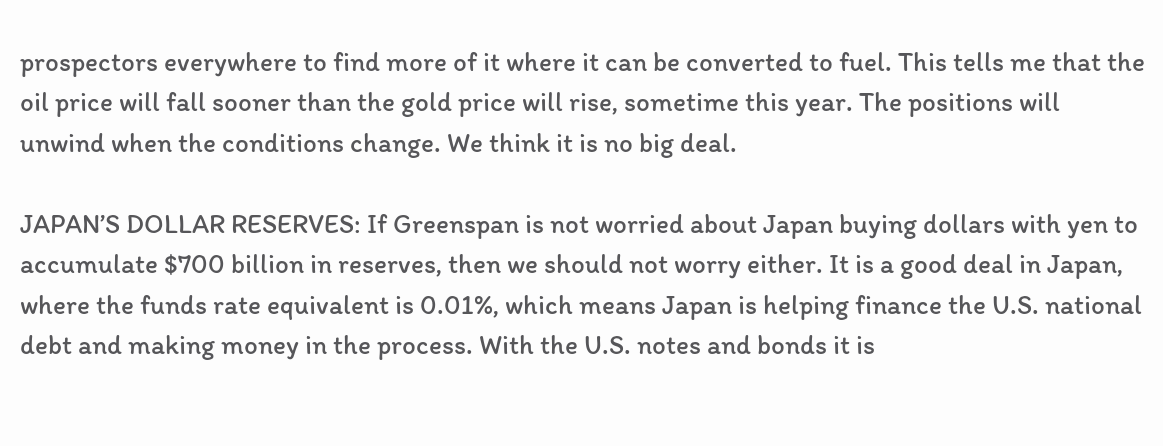prospectors everywhere to find more of it where it can be converted to fuel. This tells me that the oil price will fall sooner than the gold price will rise, sometime this year. The positions will unwind when the conditions change. We think it is no big deal.

JAPAN’S DOLLAR RESERVES: If Greenspan is not worried about Japan buying dollars with yen to accumulate $700 billion in reserves, then we should not worry either. It is a good deal in Japan, where the funds rate equivalent is 0.01%, which means Japan is helping finance the U.S. national debt and making money in the process. With the U.S. notes and bonds it is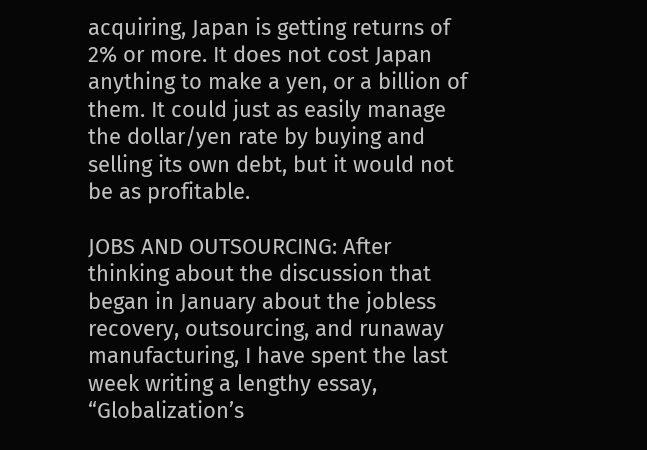acquiring, Japan is getting returns of 2% or more. It does not cost Japan anything to make a yen, or a billion of them. It could just as easily manage the dollar/yen rate by buying and selling its own debt, but it would not be as profitable.

JOBS AND OUTSOURCING: After thinking about the discussion that began in January about the jobless recovery, outsourcing, and runaway manufacturing, I have spent the last week writing a lengthy essay, “Globalization’s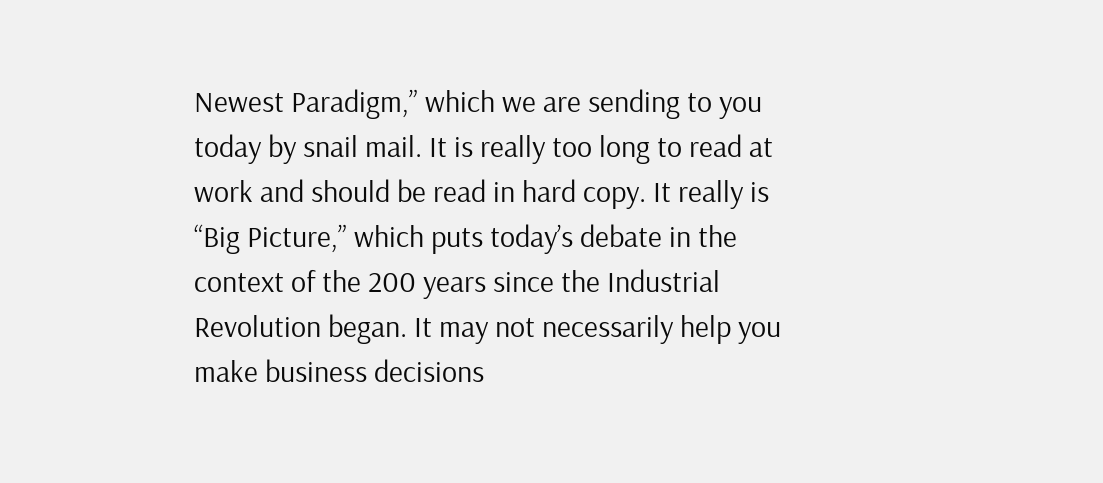Newest Paradigm,” which we are sending to you today by snail mail. It is really too long to read at work and should be read in hard copy. It really is “Big Picture,” which puts today’s debate in the context of the 200 years since the Industrial Revolution began. It may not necessarily help you make business decisions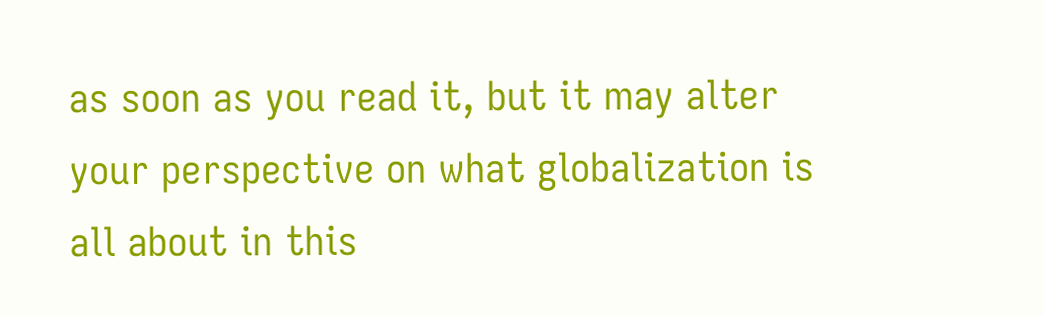as soon as you read it, but it may alter your perspective on what globalization is all about in this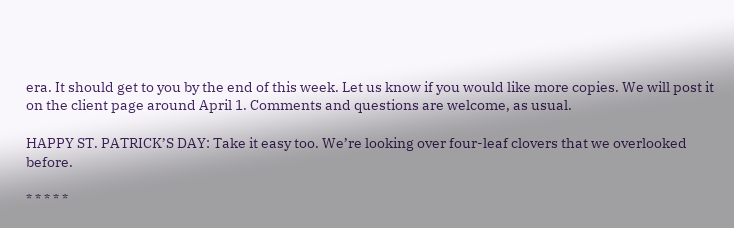era. It should get to you by the end of this week. Let us know if you would like more copies. We will post it on the client page around April 1. Comments and questions are welcome, as usual.

HAPPY ST. PATRICK’S DAY: Take it easy too. We’re looking over four-leaf clovers that we overlooked before.

* * * * *